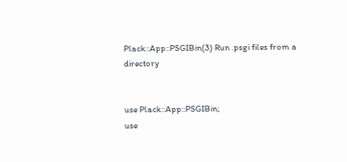Plack::App::PSGIBin(3) Run .psgi files from a directory


use Plack::App::PSGIBin;
use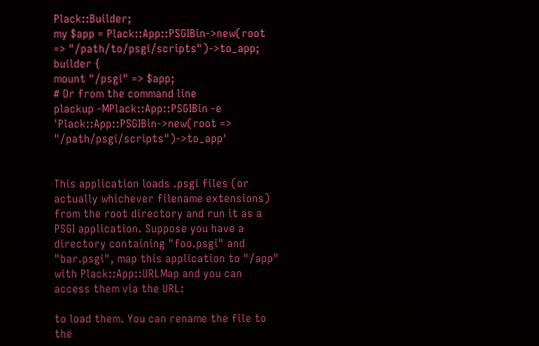Plack::Builder;
my $app = Plack::App::PSGIBin->new(root => "/path/to/psgi/scripts")->to_app;
builder {
mount "/psgi" => $app;
# Or from the command line
plackup -MPlack::App::PSGIBin -e 'Plack::App::PSGIBin->new(root => "/path/psgi/scripts")->to_app'


This application loads .psgi files (or actually whichever filename extensions) from the root directory and run it as a PSGI application. Suppose you have a directory containing "foo.psgi" and "bar.psgi", map this application to "/app" with Plack::App::URLMap and you can access them via the URL:

to load them. You can rename the file to the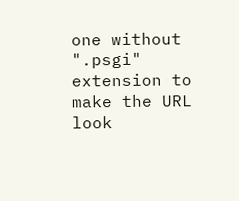one without ".psgi" extension to make the URL look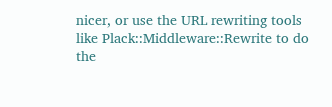nicer, or use the URL rewriting tools like Plack::Middleware::Rewrite to do the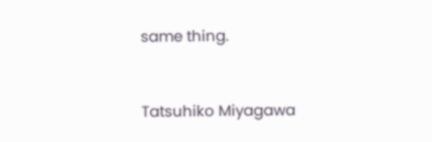same thing.


Tatsuhiko Miyagawa